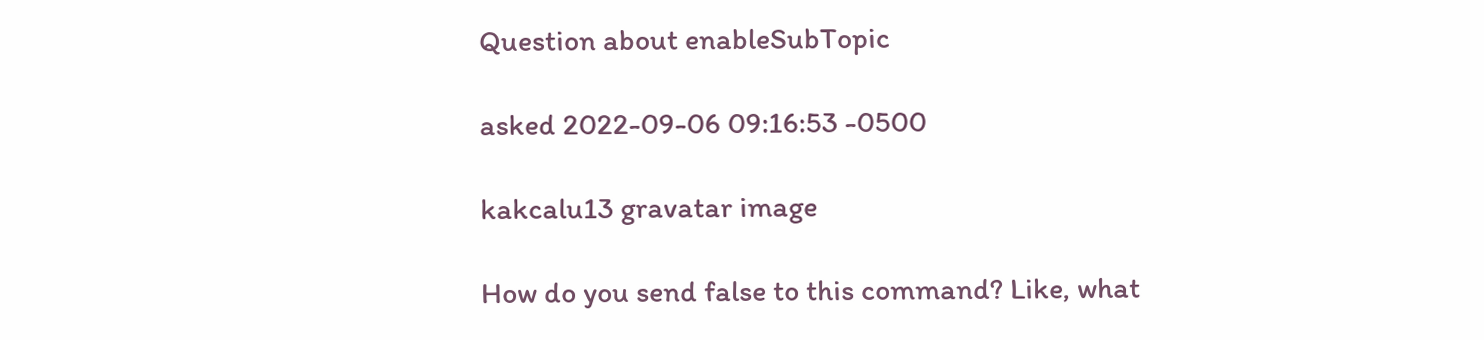Question about enableSubTopic

asked 2022-09-06 09:16:53 -0500

kakcalu13 gravatar image

How do you send false to this command? Like, what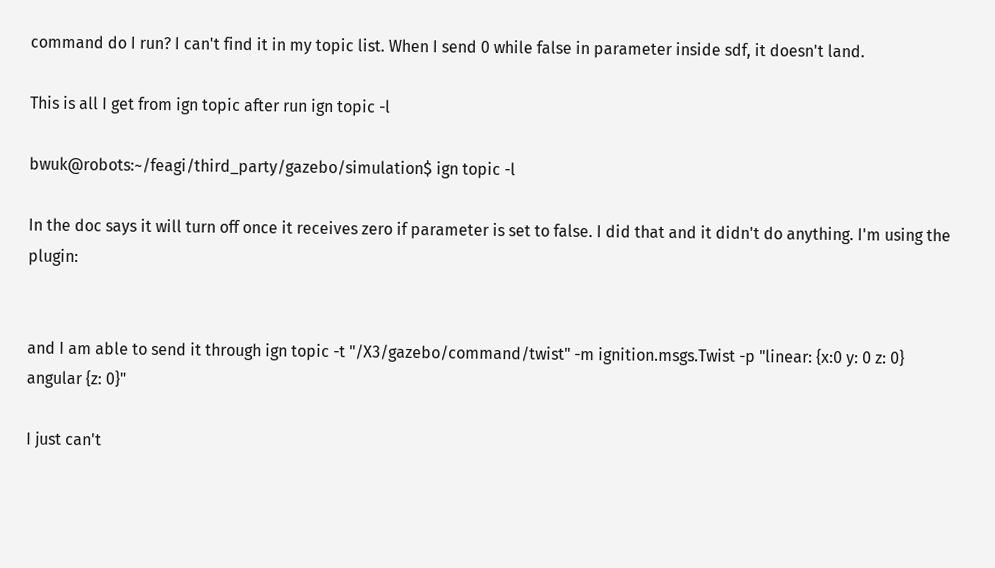command do I run? I can't find it in my topic list. When I send 0 while false in parameter inside sdf, it doesn't land.

This is all I get from ign topic after run ign topic -l

bwuk@robots:~/feagi/third_party/gazebo/simulation$ ign topic -l

In the doc says it will turn off once it receives zero if parameter is set to false. I did that and it didn't do anything. I'm using the plugin:


and I am able to send it through ign topic -t "/X3/gazebo/command/twist" -m ignition.msgs.Twist -p "linear: {x:0 y: 0 z: 0} angular {z: 0}"

I just can't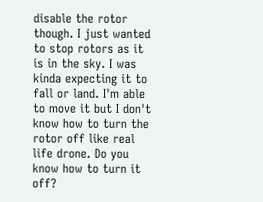disable the rotor though. I just wanted to stop rotors as it is in the sky. I was kinda expecting it to fall or land. I'm able to move it but I don't know how to turn the rotor off like real life drone. Do you know how to turn it off?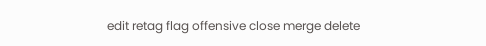edit retag flag offensive close merge delete